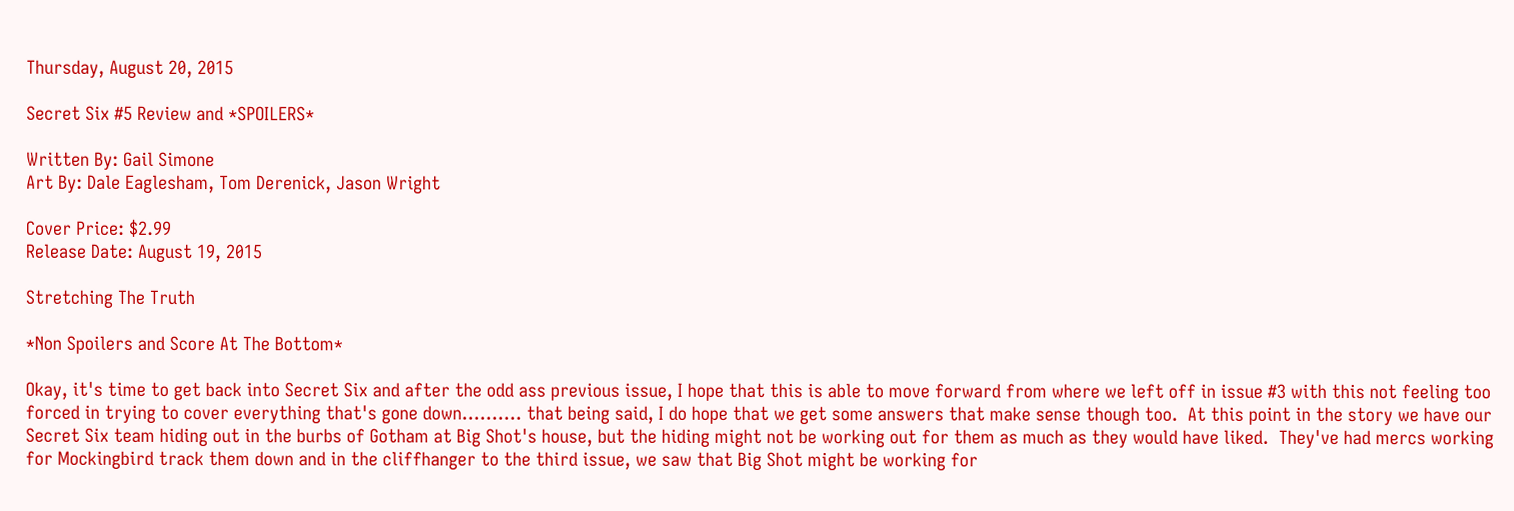Thursday, August 20, 2015

Secret Six #5 Review and *SPOILERS*

Written By: Gail Simone
Art By: Dale Eaglesham, Tom Derenick, Jason Wright

Cover Price: $2.99
Release Date: August 19, 2015

Stretching The Truth

*Non Spoilers and Score At The Bottom*

Okay, it's time to get back into Secret Six and after the odd ass previous issue, I hope that this is able to move forward from where we left off in issue #3 with this not feeling too forced in trying to cover everything that's gone down.......... that being said, I do hope that we get some answers that make sense though too.  At this point in the story we have our Secret Six team hiding out in the burbs of Gotham at Big Shot's house, but the hiding might not be working out for them as much as they would have liked.  They've had mercs working for Mockingbird track them down and in the cliffhanger to the third issue, we saw that Big Shot might be working for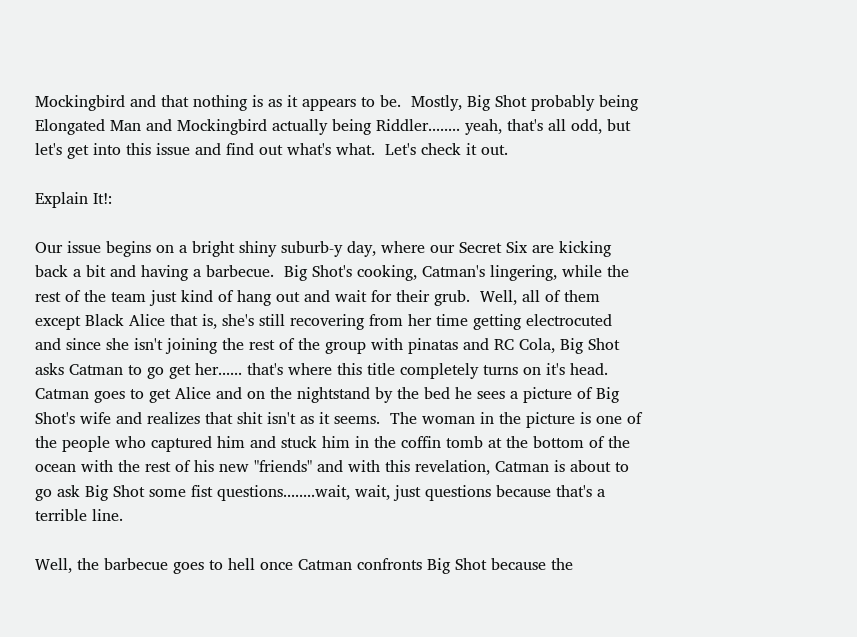Mockingbird and that nothing is as it appears to be.  Mostly, Big Shot probably being Elongated Man and Mockingbird actually being Riddler........ yeah, that's all odd, but let's get into this issue and find out what's what.  Let's check it out.

Explain It!:

Our issue begins on a bright shiny suburb-y day, where our Secret Six are kicking back a bit and having a barbecue.  Big Shot's cooking, Catman's lingering, while the rest of the team just kind of hang out and wait for their grub.  Well, all of them except Black Alice that is, she's still recovering from her time getting electrocuted and since she isn't joining the rest of the group with pinatas and RC Cola, Big Shot asks Catman to go get her...... that's where this title completely turns on it's head.  Catman goes to get Alice and on the nightstand by the bed he sees a picture of Big Shot's wife and realizes that shit isn't as it seems.  The woman in the picture is one of the people who captured him and stuck him in the coffin tomb at the bottom of the ocean with the rest of his new "friends" and with this revelation, Catman is about to go ask Big Shot some fist questions........wait, wait, just questions because that's a terrible line.

Well, the barbecue goes to hell once Catman confronts Big Shot because the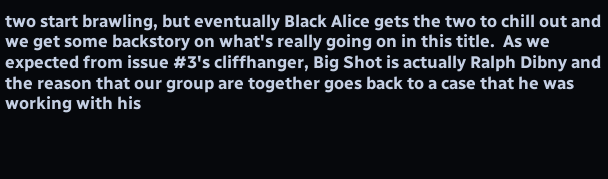two start brawling, but eventually Black Alice gets the two to chill out and we get some backstory on what's really going on in this title.  As we expected from issue #3's cliffhanger, Big Shot is actually Ralph Dibny and the reason that our group are together goes back to a case that he was working with his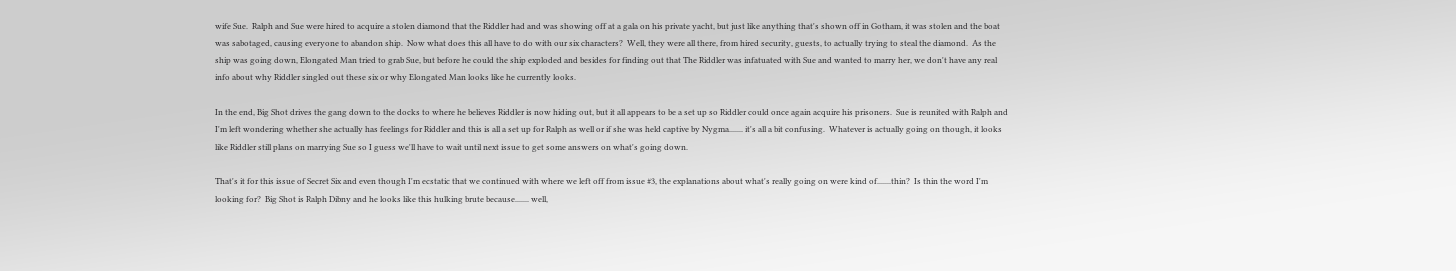wife Sue.  Ralph and Sue were hired to acquire a stolen diamond that the Riddler had and was showing off at a gala on his private yacht, but just like anything that's shown off in Gotham, it was stolen and the boat was sabotaged, causing everyone to abandon ship.  Now what does this all have to do with our six characters?  Well, they were all there, from hired security, guests, to actually trying to steal the diamond.  As the ship was going down, Elongated Man tried to grab Sue, but before he could the ship exploded and besides for finding out that The Riddler was infatuated with Sue and wanted to marry her, we don't have any real info about why Riddler singled out these six or why Elongated Man looks like he currently looks.

In the end, Big Shot drives the gang down to the docks to where he believes Riddler is now hiding out, but it all appears to be a set up so Riddler could once again acquire his prisoners.  Sue is reunited with Ralph and I'm left wondering whether she actually has feelings for Riddler and this is all a set up for Ralph as well or if she was held captive by Nygma....... it's all a bit confusing.  Whatever is actually going on though, it looks like Riddler still plans on marrying Sue so I guess we'll have to wait until next issue to get some answers on what's going down.

That's it for this issue of Secret Six and even though I'm ecstatic that we continued with where we left off from issue #3, the explanations about what's really going on were kind of.......thin?  Is thin the word I'm looking for?  Big Shot is Ralph Dibny and he looks like this hulking brute because....... well,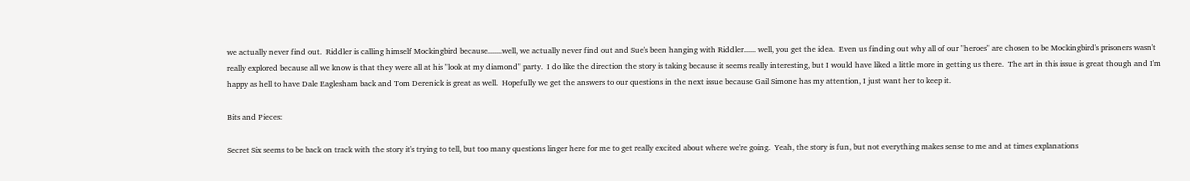we actually never find out.  Riddler is calling himself Mockingbird because.......well, we actually never find out and Sue's been hanging with Riddler...... well, you get the idea.  Even us finding out why all of our "heroes" are chosen to be Mockingbird's prisoners wasn't really explored because all we know is that they were all at his "look at my diamond" party.  I do like the direction the story is taking because it seems really interesting, but I would have liked a little more in getting us there.  The art in this issue is great though and I'm happy as hell to have Dale Eaglesham back and Tom Derenick is great as well.  Hopefully we get the answers to our questions in the next issue because Gail Simone has my attention, I just want her to keep it.

Bits and Pieces:

Secret Six seems to be back on track with the story it's trying to tell, but too many questions linger here for me to get really excited about where we're going.  Yeah, the story is fun, but not everything makes sense to me and at times explanations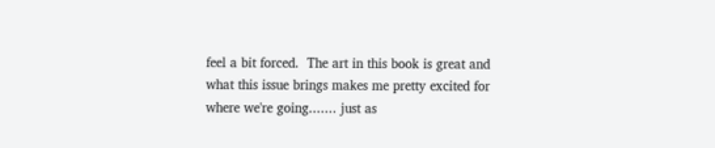feel a bit forced.  The art in this book is great and what this issue brings makes me pretty excited for where we're going....... just as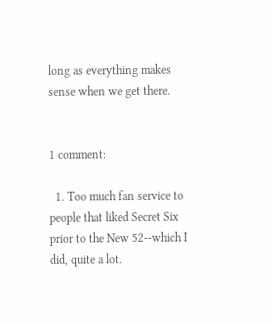long as everything makes sense when we get there.


1 comment:

  1. Too much fan service to people that liked Secret Six prior to the New 52--which I did, quite a lot.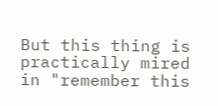But this thing is practically mired in "remember this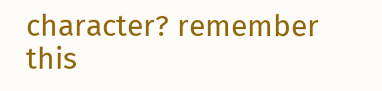character? remember this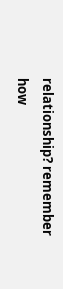relationship? remember how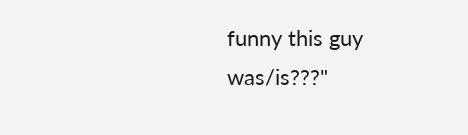funny this guy was/is???"